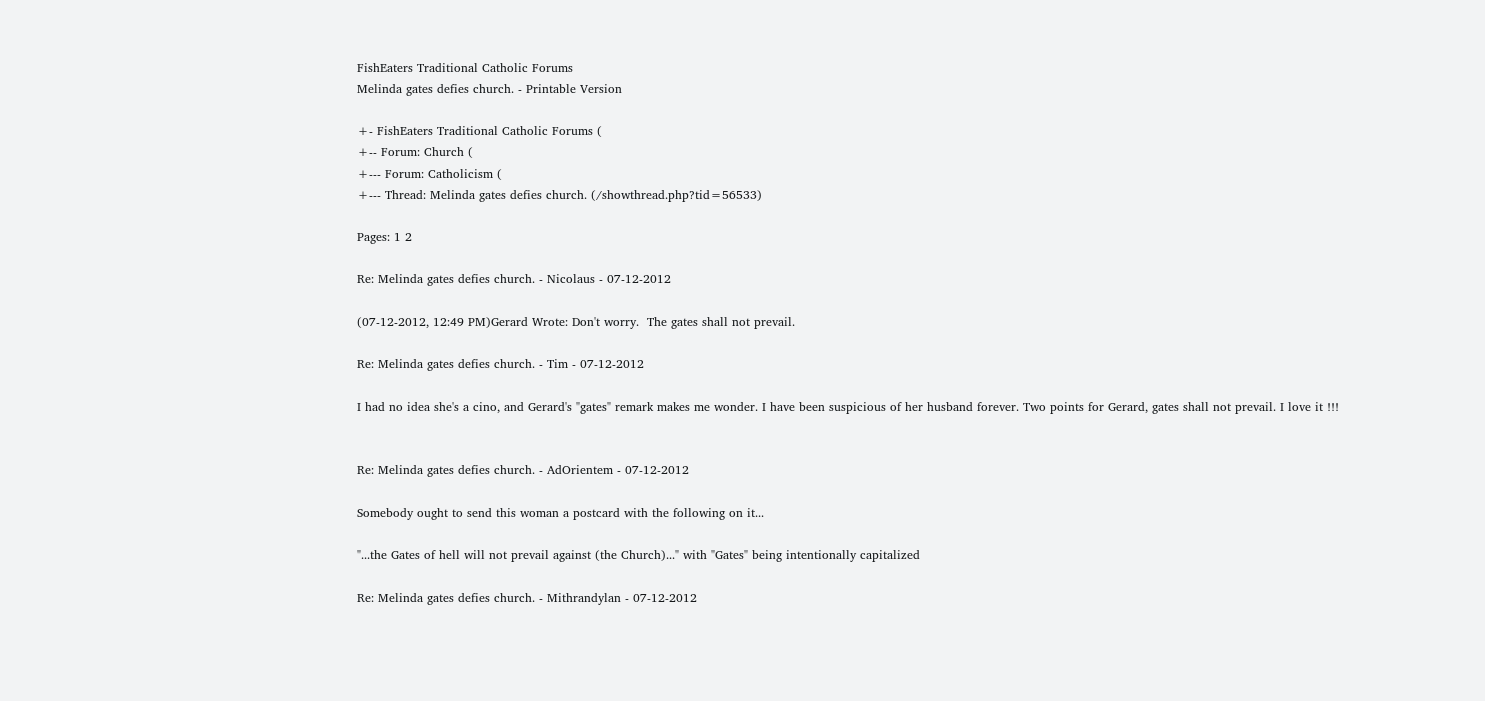FishEaters Traditional Catholic Forums
Melinda gates defies church. - Printable Version

+- FishEaters Traditional Catholic Forums (
+-- Forum: Church (
+--- Forum: Catholicism (
+--- Thread: Melinda gates defies church. (/showthread.php?tid=56533)

Pages: 1 2

Re: Melinda gates defies church. - Nicolaus - 07-12-2012

(07-12-2012, 12:49 PM)Gerard Wrote: Don't worry.  The gates shall not prevail.

Re: Melinda gates defies church. - Tim - 07-12-2012

I had no idea she's a cino, and Gerard's "gates" remark makes me wonder. I have been suspicious of her husband forever. Two points for Gerard, gates shall not prevail. I love it !!!


Re: Melinda gates defies church. - AdOrientem - 07-12-2012

Somebody ought to send this woman a postcard with the following on it...

"...the Gates of hell will not prevail against (the Church)..." with "Gates" being intentionally capitalized

Re: Melinda gates defies church. - Mithrandylan - 07-12-2012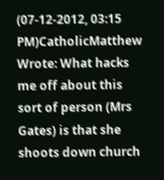(07-12-2012, 03:15 PM)CatholicMatthew Wrote: What hacks me off about this sort of person (Mrs Gates) is that she shoots down church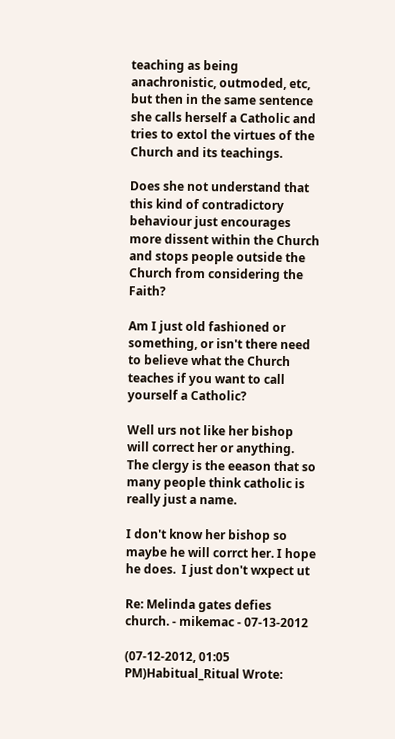teaching as being anachronistic, outmoded, etc, but then in the same sentence she calls herself a Catholic and tries to extol the virtues of the Church and its teachings.

Does she not understand that this kind of contradictory behaviour just encourages more dissent within the Church and stops people outside the Church from considering the Faith?

Am I just old fashioned or something, or isn't there need to believe what the Church teaches if you want to call yourself a Catholic?

Well urs not like her bishop will correct her or anything.  The clergy is the eeason that so many people think catholic is really just a name.

I don't know her bishop so maybe he will corrct her. I hope he does.  I just don't wxpect ut

Re: Melinda gates defies church. - mikemac - 07-13-2012

(07-12-2012, 01:05 PM)Habitual_Ritual Wrote: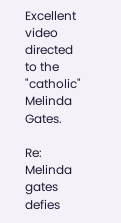Excellent video directed to the "catholic" Melinda Gates.

Re: Melinda gates defies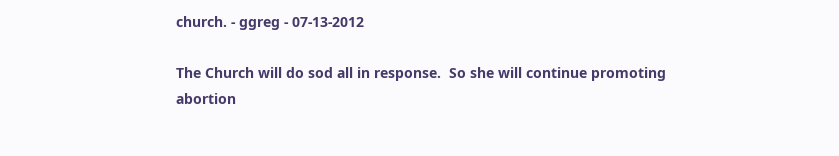church. - ggreg - 07-13-2012

The Church will do sod all in response.  So she will continue promoting abortion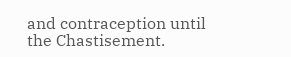and contraception until the Chastisement.